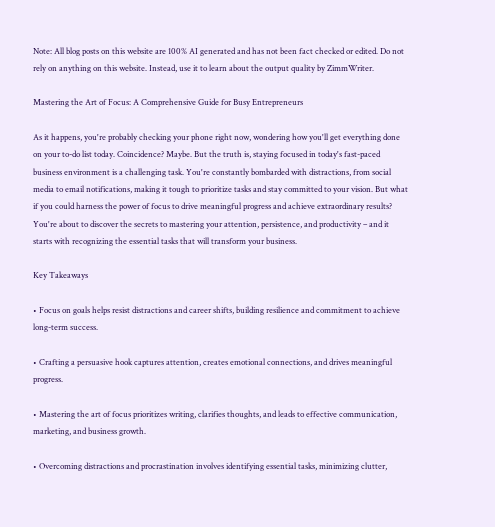Note: All blog posts on this website are 100% AI generated and has not been fact checked or edited. Do not rely on anything on this website. Instead, use it to learn about the output quality by ZimmWriter.

Mastering the Art of Focus: A Comprehensive Guide for Busy Entrepreneurs

As it happens, you're probably checking your phone right now, wondering how you'll get everything done on your to-do list today. Coincidence? Maybe. But the truth is, staying focused in today's fast-paced business environment is a challenging task. You're constantly bombarded with distractions, from social media to email notifications, making it tough to prioritize tasks and stay committed to your vision. But what if you could harness the power of focus to drive meaningful progress and achieve extraordinary results? You're about to discover the secrets to mastering your attention, persistence, and productivity – and it starts with recognizing the essential tasks that will transform your business.

Key Takeaways

• Focus on goals helps resist distractions and career shifts, building resilience and commitment to achieve long-term success.

• Crafting a persuasive hook captures attention, creates emotional connections, and drives meaningful progress.

• Mastering the art of focus prioritizes writing, clarifies thoughts, and leads to effective communication, marketing, and business growth.

• Overcoming distractions and procrastination involves identifying essential tasks, minimizing clutter,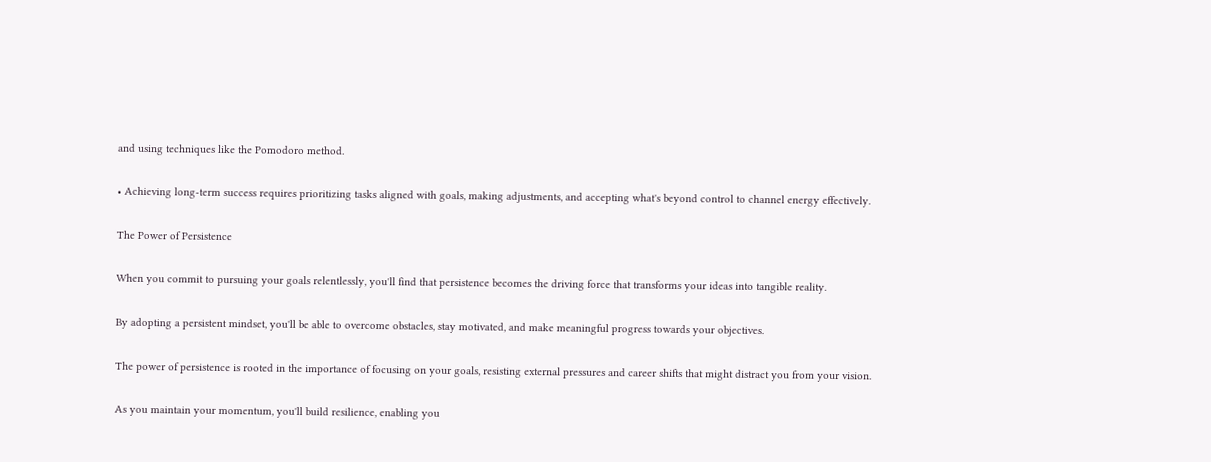and using techniques like the Pomodoro method.

• Achieving long-term success requires prioritizing tasks aligned with goals, making adjustments, and accepting what's beyond control to channel energy effectively.

The Power of Persistence

When you commit to pursuing your goals relentlessly, you'll find that persistence becomes the driving force that transforms your ideas into tangible reality.

By adopting a persistent mindset, you'll be able to overcome obstacles, stay motivated, and make meaningful progress towards your objectives.

The power of persistence is rooted in the importance of focusing on your goals, resisting external pressures and career shifts that might distract you from your vision.

As you maintain your momentum, you'll build resilience, enabling you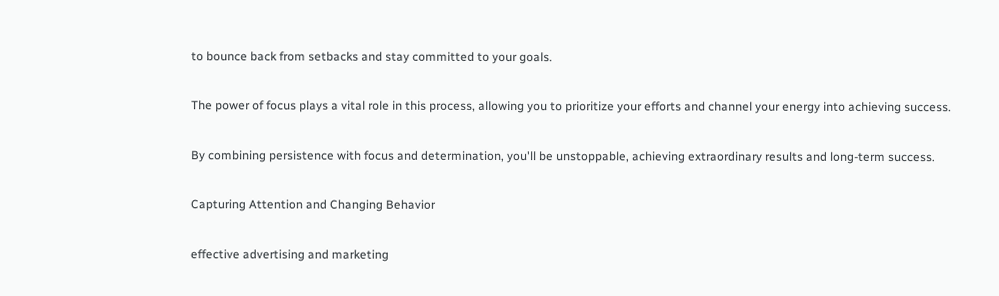to bounce back from setbacks and stay committed to your goals.

The power of focus plays a vital role in this process, allowing you to prioritize your efforts and channel your energy into achieving success.

By combining persistence with focus and determination, you'll be unstoppable, achieving extraordinary results and long-term success.

Capturing Attention and Changing Behavior

effective advertising and marketing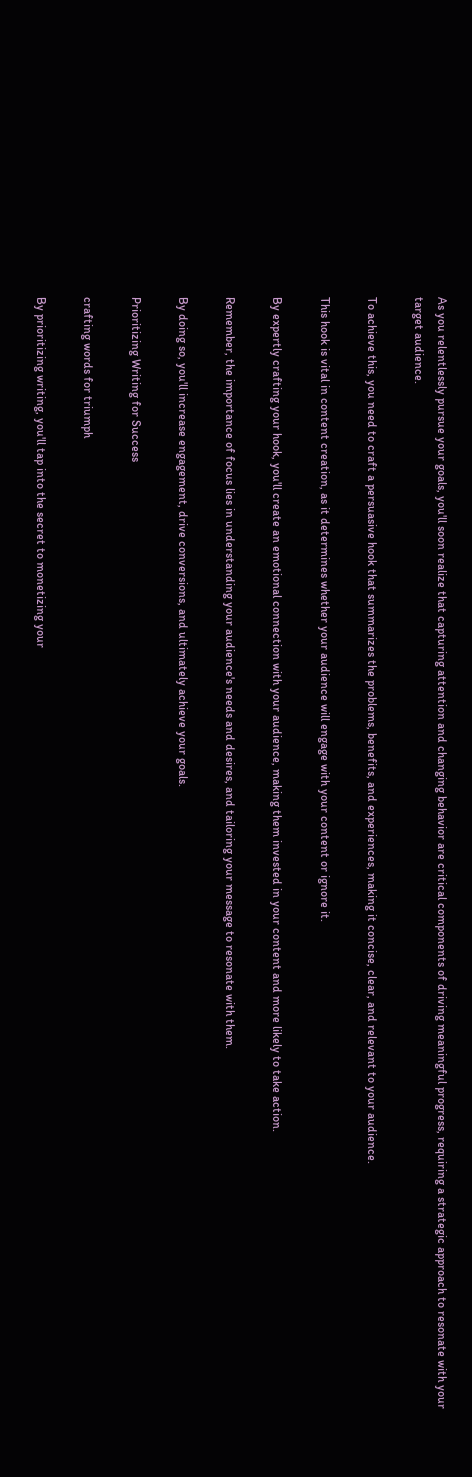As you relentlessly pursue your goals, you'll soon realize that capturing attention and changing behavior are critical components of driving meaningful progress, requiring a strategic approach to resonate with your target audience.

To achieve this, you need to craft a persuasive hook that summarizes the problems, benefits, and experiences, making it concise, clear, and relevant to your audience.

This hook is vital in content creation, as it determines whether your audience will engage with your content or ignore it.

By expertly crafting your hook, you'll create an emotional connection with your audience, making them invested in your content and more likely to take action.

Remember, the importance of focus lies in understanding your audience's needs and desires, and tailoring your message to resonate with them.

By doing so, you'll increase engagement, drive conversions, and ultimately achieve your goals.

Prioritizing Writing for Success

crafting words for triumph

By prioritizing writing, you'll tap into the secret to monetizing your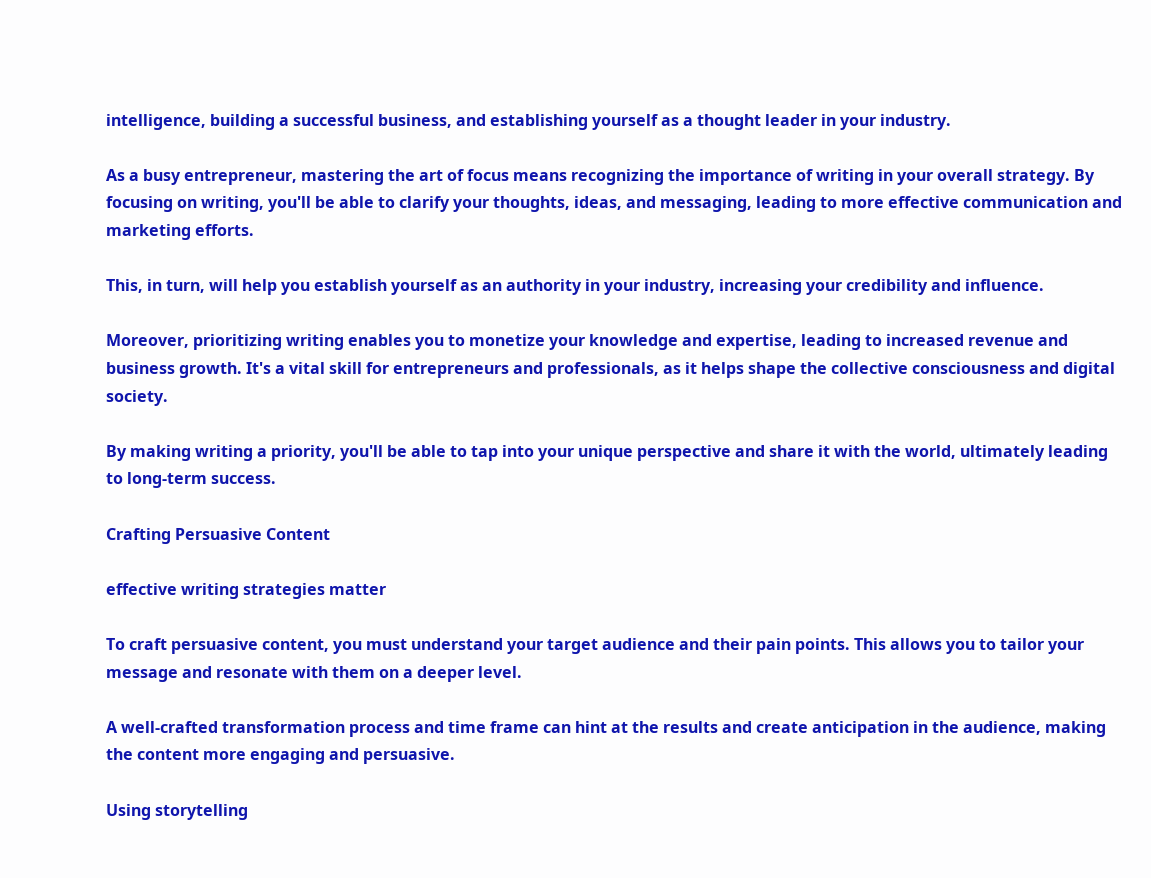intelligence, building a successful business, and establishing yourself as a thought leader in your industry.

As a busy entrepreneur, mastering the art of focus means recognizing the importance of writing in your overall strategy. By focusing on writing, you'll be able to clarify your thoughts, ideas, and messaging, leading to more effective communication and marketing efforts.

This, in turn, will help you establish yourself as an authority in your industry, increasing your credibility and influence.

Moreover, prioritizing writing enables you to monetize your knowledge and expertise, leading to increased revenue and business growth. It's a vital skill for entrepreneurs and professionals, as it helps shape the collective consciousness and digital society.

By making writing a priority, you'll be able to tap into your unique perspective and share it with the world, ultimately leading to long-term success.

Crafting Persuasive Content

effective writing strategies matter

To craft persuasive content, you must understand your target audience and their pain points. This allows you to tailor your message and resonate with them on a deeper level.

A well-crafted transformation process and time frame can hint at the results and create anticipation in the audience, making the content more engaging and persuasive.

Using storytelling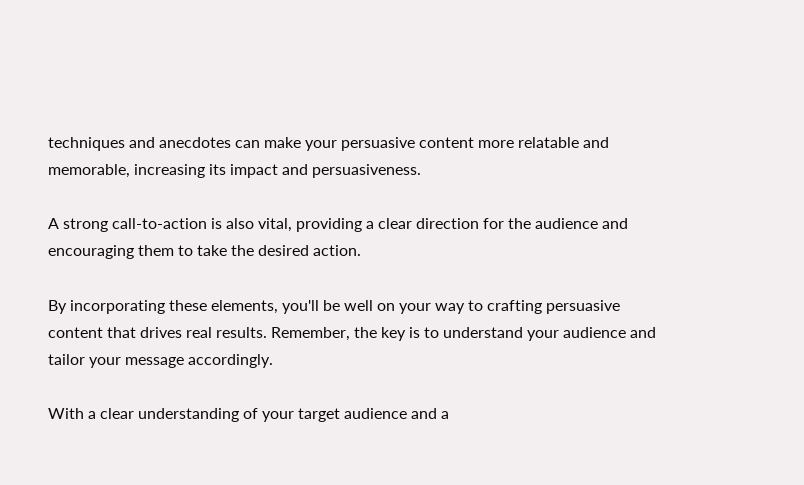techniques and anecdotes can make your persuasive content more relatable and memorable, increasing its impact and persuasiveness.

A strong call-to-action is also vital, providing a clear direction for the audience and encouraging them to take the desired action.

By incorporating these elements, you'll be well on your way to crafting persuasive content that drives real results. Remember, the key is to understand your audience and tailor your message accordingly.

With a clear understanding of your target audience and a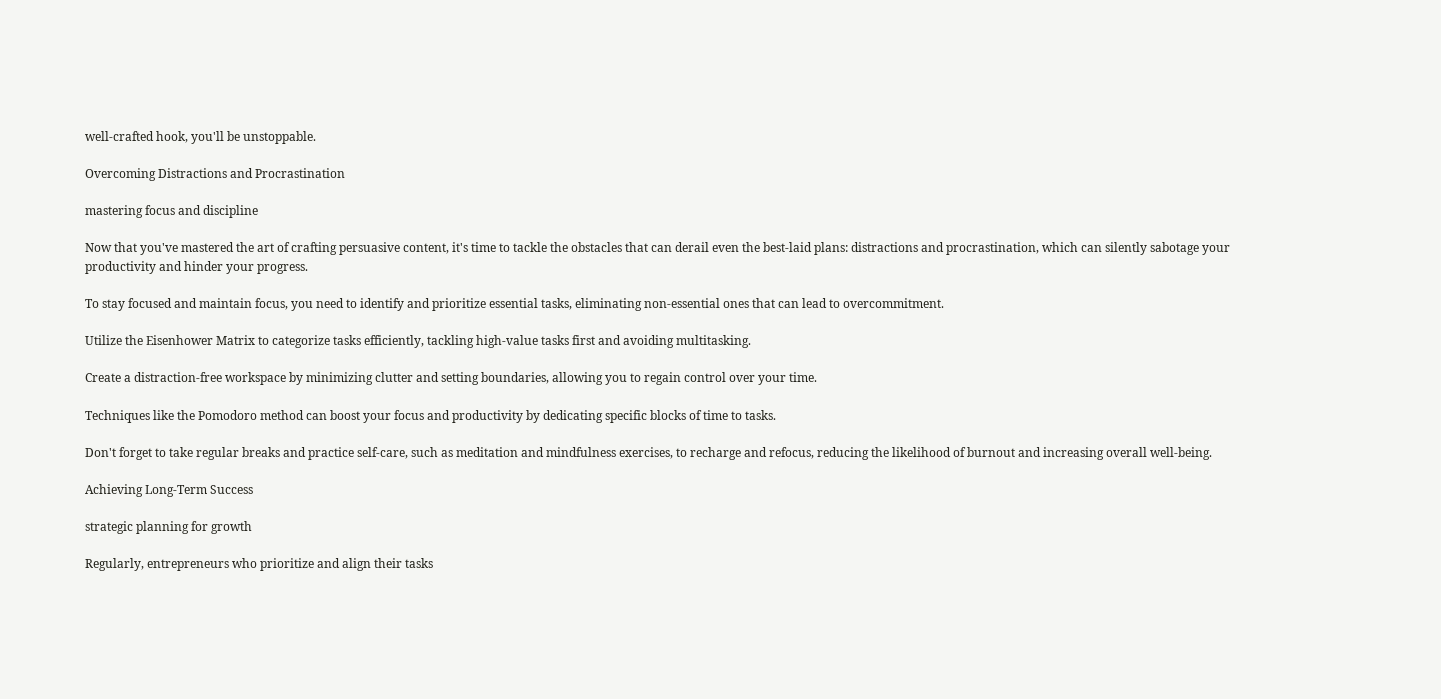well-crafted hook, you'll be unstoppable.

Overcoming Distractions and Procrastination

mastering focus and discipline

Now that you've mastered the art of crafting persuasive content, it's time to tackle the obstacles that can derail even the best-laid plans: distractions and procrastination, which can silently sabotage your productivity and hinder your progress.

To stay focused and maintain focus, you need to identify and prioritize essential tasks, eliminating non-essential ones that can lead to overcommitment.

Utilize the Eisenhower Matrix to categorize tasks efficiently, tackling high-value tasks first and avoiding multitasking.

Create a distraction-free workspace by minimizing clutter and setting boundaries, allowing you to regain control over your time.

Techniques like the Pomodoro method can boost your focus and productivity by dedicating specific blocks of time to tasks.

Don't forget to take regular breaks and practice self-care, such as meditation and mindfulness exercises, to recharge and refocus, reducing the likelihood of burnout and increasing overall well-being.

Achieving Long-Term Success

strategic planning for growth

Regularly, entrepreneurs who prioritize and align their tasks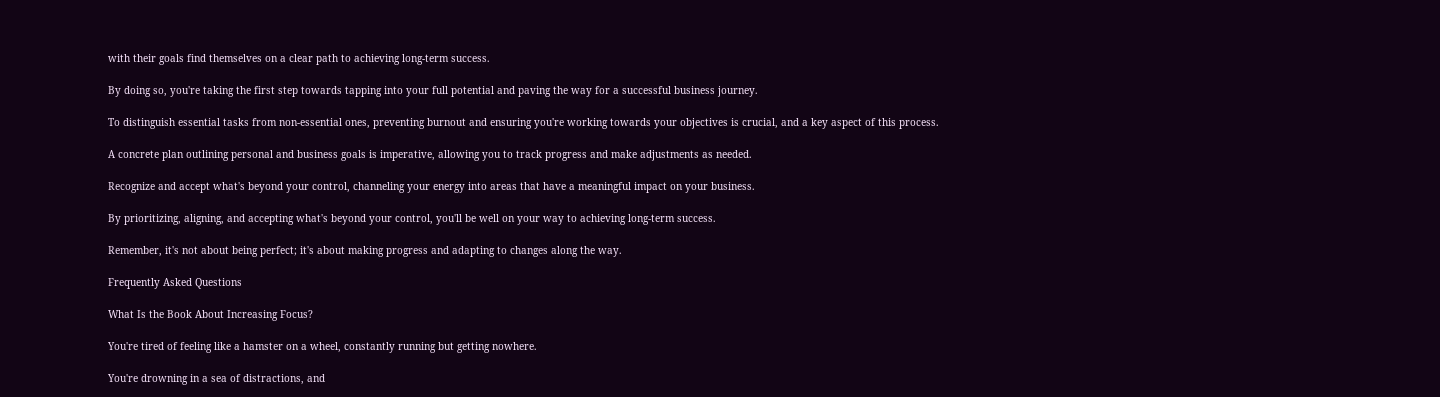with their goals find themselves on a clear path to achieving long-term success.

By doing so, you're taking the first step towards tapping into your full potential and paving the way for a successful business journey.

To distinguish essential tasks from non-essential ones, preventing burnout and ensuring you're working towards your objectives is crucial, and a key aspect of this process.

A concrete plan outlining personal and business goals is imperative, allowing you to track progress and make adjustments as needed.

Recognize and accept what's beyond your control, channeling your energy into areas that have a meaningful impact on your business.

By prioritizing, aligning, and accepting what's beyond your control, you'll be well on your way to achieving long-term success.

Remember, it's not about being perfect; it's about making progress and adapting to changes along the way.

Frequently Asked Questions

What Is the Book About Increasing Focus?

You're tired of feeling like a hamster on a wheel, constantly running but getting nowhere.

You're drowning in a sea of distractions, and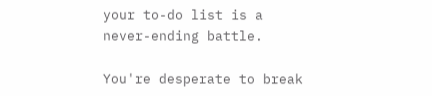your to-do list is a never-ending battle.

You're desperate to break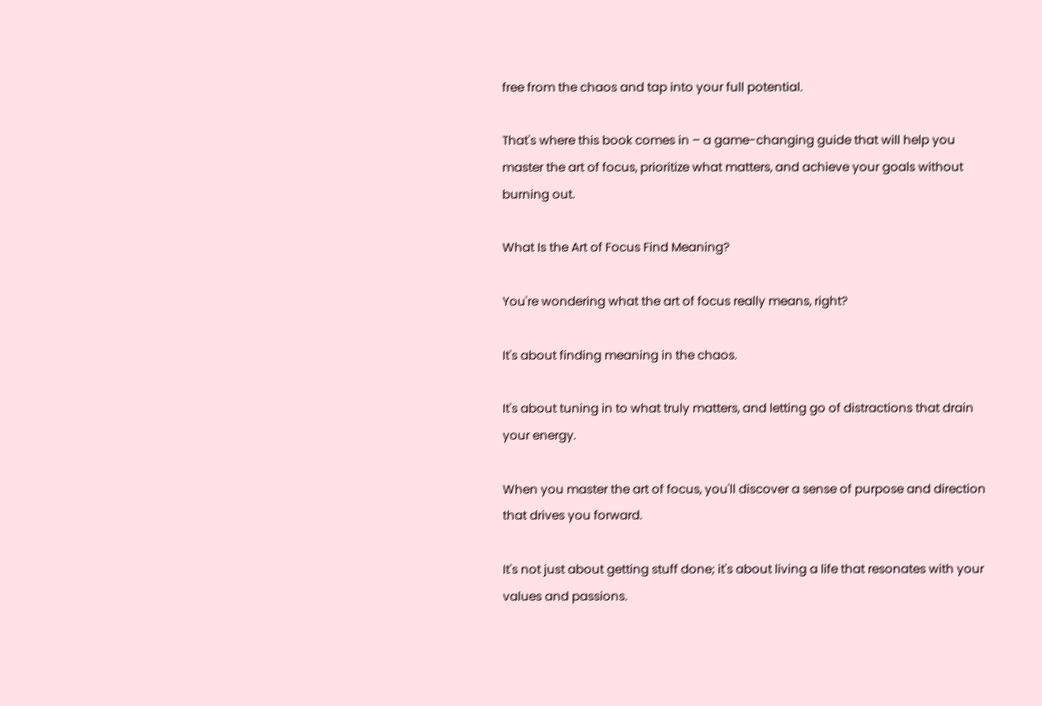free from the chaos and tap into your full potential.

That's where this book comes in – a game-changing guide that will help you master the art of focus, prioritize what matters, and achieve your goals without burning out.

What Is the Art of Focus Find Meaning?

You're wondering what the art of focus really means, right?

It's about finding meaning in the chaos.

It's about tuning in to what truly matters, and letting go of distractions that drain your energy.

When you master the art of focus, you'll discover a sense of purpose and direction that drives you forward.

It's not just about getting stuff done; it's about living a life that resonates with your values and passions.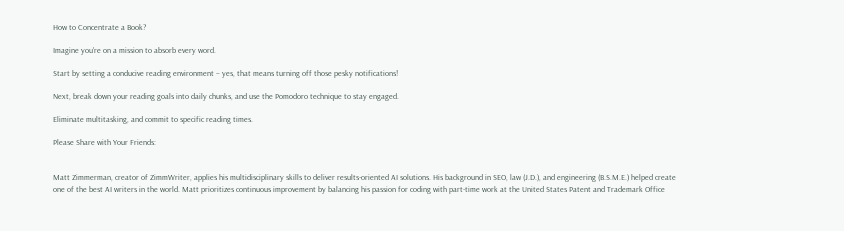How to Concentrate a Book?

Imagine you're on a mission to absorb every word.

Start by setting a conducive reading environment – yes, that means turning off those pesky notifications!

Next, break down your reading goals into daily chunks, and use the Pomodoro technique to stay engaged.

Eliminate multitasking, and commit to specific reading times.

Please Share with Your Friends:


Matt Zimmerman, creator of ZimmWriter, applies his multidisciplinary skills to deliver results-oriented AI solutions. His background in SEO, law (J.D.), and engineering (B.S.M.E.) helped create one of the best AI writers in the world. Matt prioritizes continuous improvement by balancing his passion for coding with part-time work at the United States Patent and Trademark Office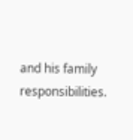and his family responsibilities.